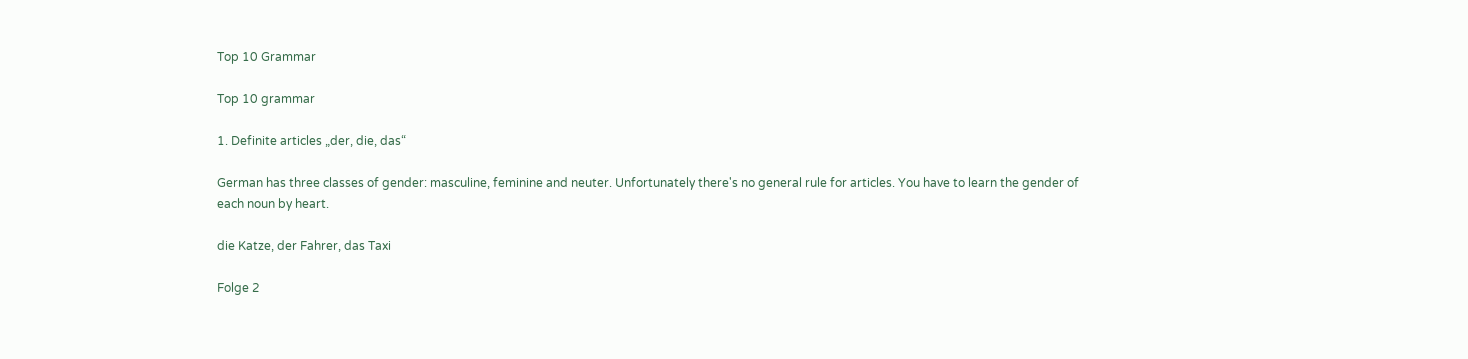Top 10 Grammar

Top 10 grammar

1. Definite articles „der, die, das“

German has three classes of gender: masculine, feminine and neuter. Unfortunately there's no general rule for articles. You have to learn the gender of each noun by heart.

die Katze, der Fahrer, das Taxi

Folge 2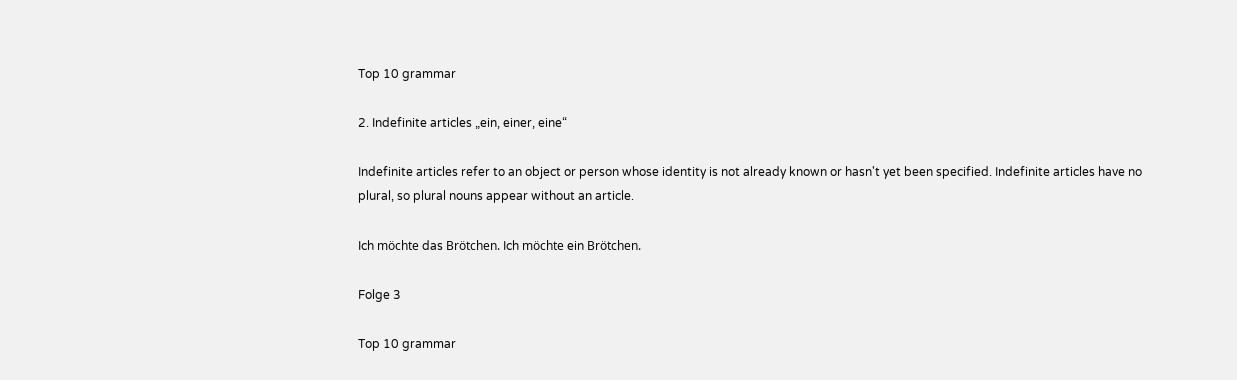Top 10 grammar

2. Indefinite articles „ein, einer, eine“

Indefinite articles refer to an object or person whose identity is not already known or hasn't yet been specified. Indefinite articles have no plural, so plural nouns appear without an article.

Ich möchte das Brötchen. Ich möchte ein Brötchen.

Folge 3

Top 10 grammar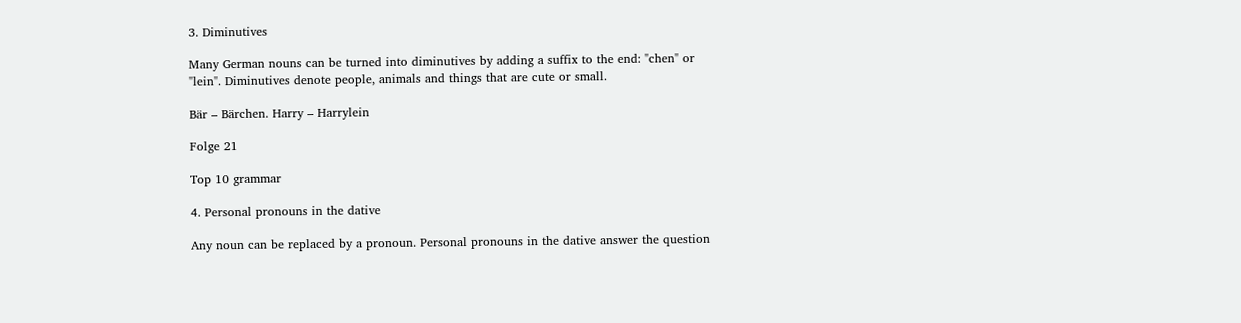3. Diminutives

Many German nouns can be turned into diminutives by adding a suffix to the end: "chen" or "lein". Diminutives denote people, animals and things that are cute or small.

Bär – Bärchen. Harry – Harrylein

Folge 21

Top 10 grammar

4. Personal pronouns in the dative

Any noun can be replaced by a pronoun. Personal pronouns in the dative answer the question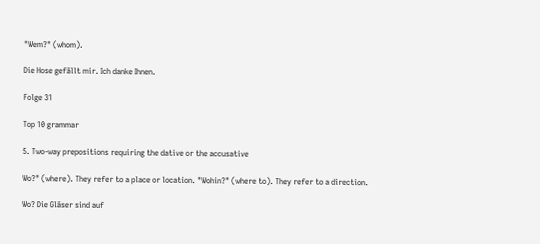"Wem?" (whom).

Die Hose gefällt mir. Ich danke Ihnen.

Folge 31

Top 10 grammar

5. Two-way prepositions requiring the dative or the accusative

Wo?" (where). They refer to a place or location. "Wohin?" (where to). They refer to a direction.

Wo? Die Gläser sind auf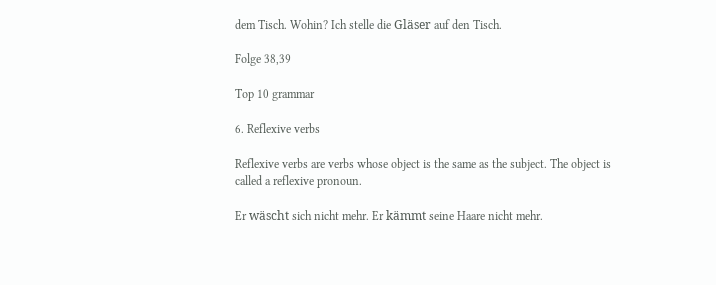dem Tisch. Wohin? Ich stelle die Gläser auf den Tisch.

Folge 38,39

Top 10 grammar

6. Reflexive verbs

Reflexive verbs are verbs whose object is the same as the subject. The object is called a reflexive pronoun.

Er wäscht sich nicht mehr. Er kämmt seine Haare nicht mehr.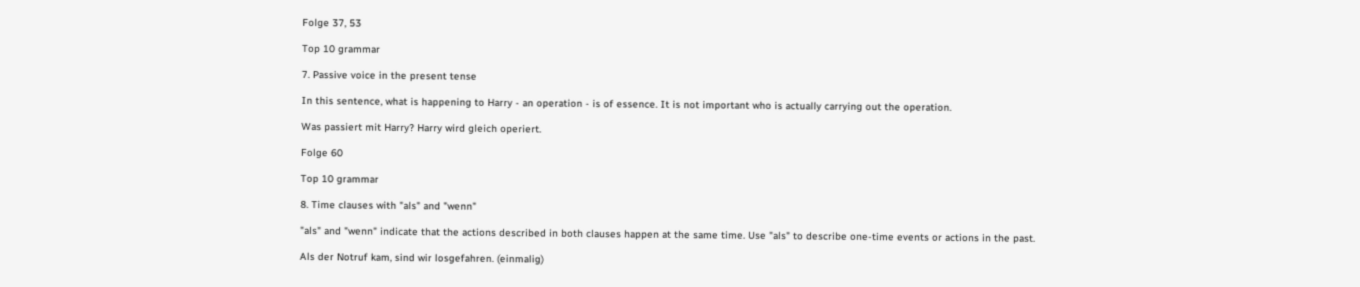Folge 37, 53

Top 10 grammar

7. Passive voice in the present tense

In this sentence, what is happening to Harry - an operation - is of essence. It is not important who is actually carrying out the operation.

Was passiert mit Harry? Harry wird gleich operiert.

Folge 60

Top 10 grammar

8. Time clauses with "als" and "wenn"

"als" and "wenn" indicate that the actions described in both clauses happen at the same time. Use "als" to describe one-time events or actions in the past.

Als der Notruf kam, sind wir losgefahren. (einmalig)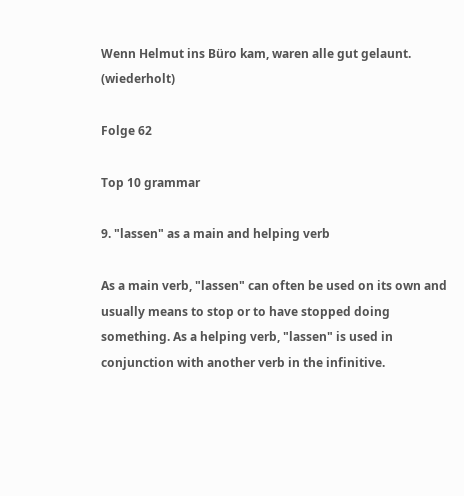Wenn Helmut ins Büro kam, waren alle gut gelaunt. (wiederholt)

Folge 62

Top 10 grammar

9. "lassen" as a main and helping verb

As a main verb, "lassen" can often be used on its own and usually means to stop or to have stopped doing something. As a helping verb, "lassen" is used in conjunction with another verb in the infinitive.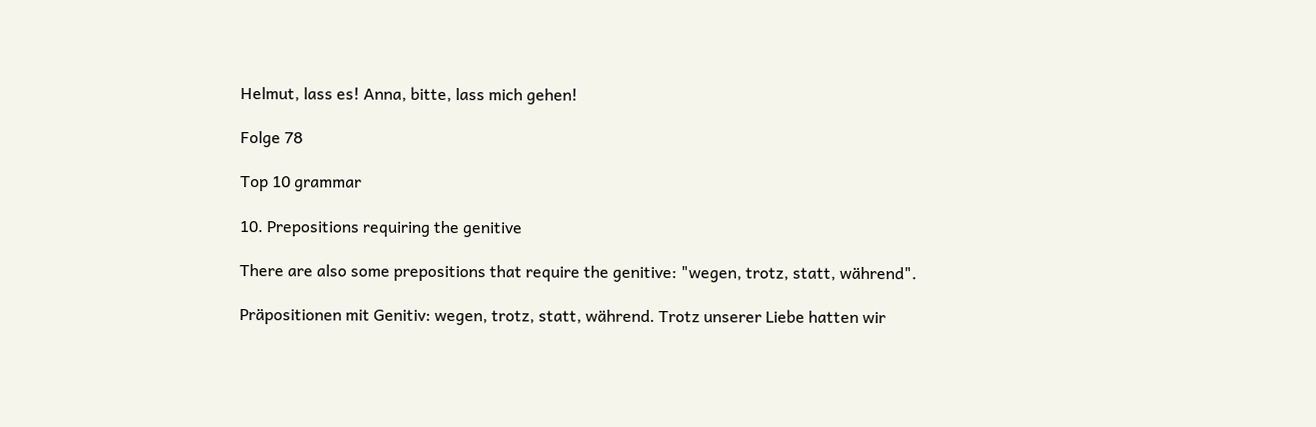Helmut, lass es! Anna, bitte, lass mich gehen!

Folge 78

Top 10 grammar

10. Prepositions requiring the genitive

There are also some prepositions that require the genitive: "wegen, trotz, statt, während".

Präpositionen mit Genitiv: wegen, trotz, statt, während. Trotz unserer Liebe hatten wir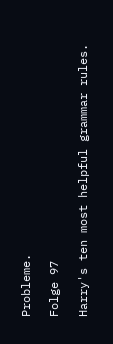Probleme.

Folge 97

Harry's ten most helpful grammar rules.